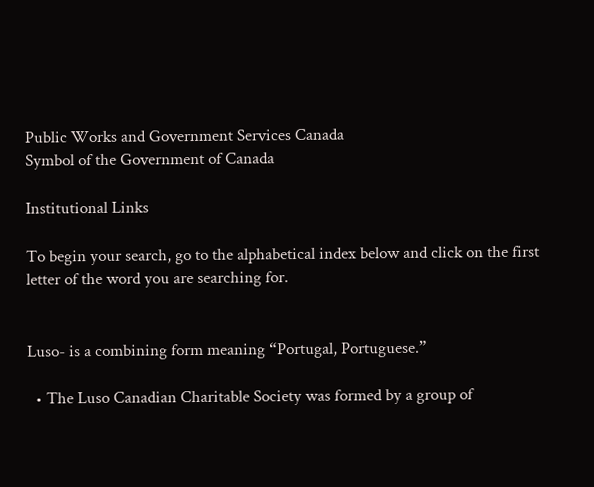Public Works and Government Services Canada
Symbol of the Government of Canada

Institutional Links

To begin your search, go to the alphabetical index below and click on the first letter of the word you are searching for.


Luso- is a combining form meaning “Portugal, Portuguese.”

  • The Luso Canadian Charitable Society was formed by a group of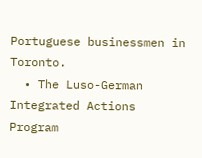Portuguese businessmen in Toronto.
  • The Luso-German Integrated Actions Program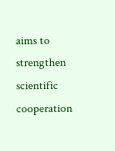aims to strengthen scientific cooperation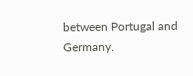between Portugal and Germany.